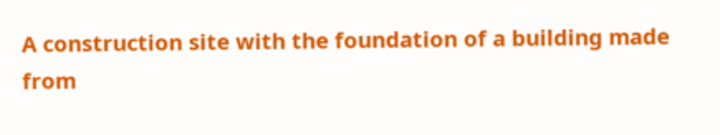A construction site with the foundation of a building made from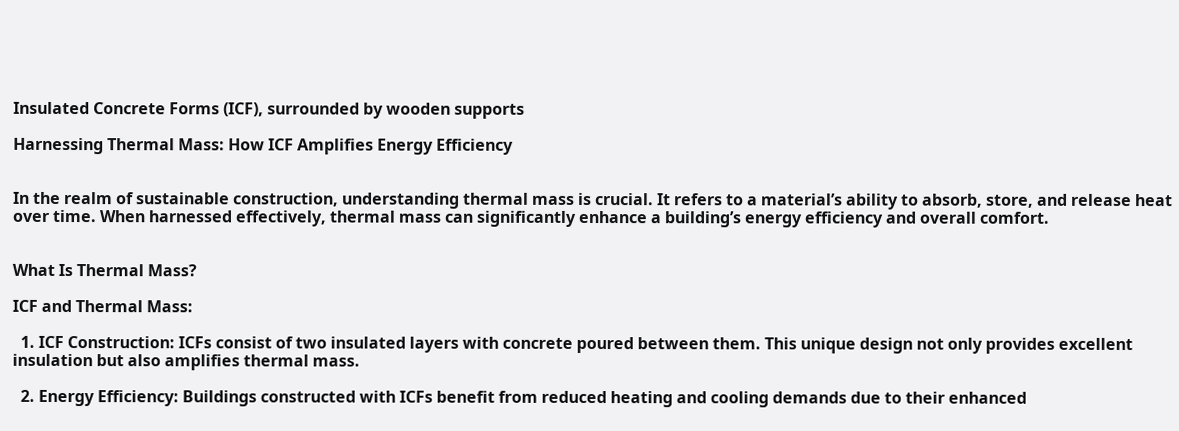Insulated Concrete Forms (ICF), surrounded by wooden supports

Harnessing Thermal Mass: How ICF Amplifies Energy Efficiency


In the realm of sustainable construction, understanding thermal mass is crucial. It refers to a material’s ability to absorb, store, and release heat over time. When harnessed effectively, thermal mass can significantly enhance a building’s energy efficiency and overall comfort.


What Is Thermal Mass?

ICF and Thermal Mass:

  1. ICF Construction: ICFs consist of two insulated layers with concrete poured between them. This unique design not only provides excellent insulation but also amplifies thermal mass.

  2. Energy Efficiency: Buildings constructed with ICFs benefit from reduced heating and cooling demands due to their enhanced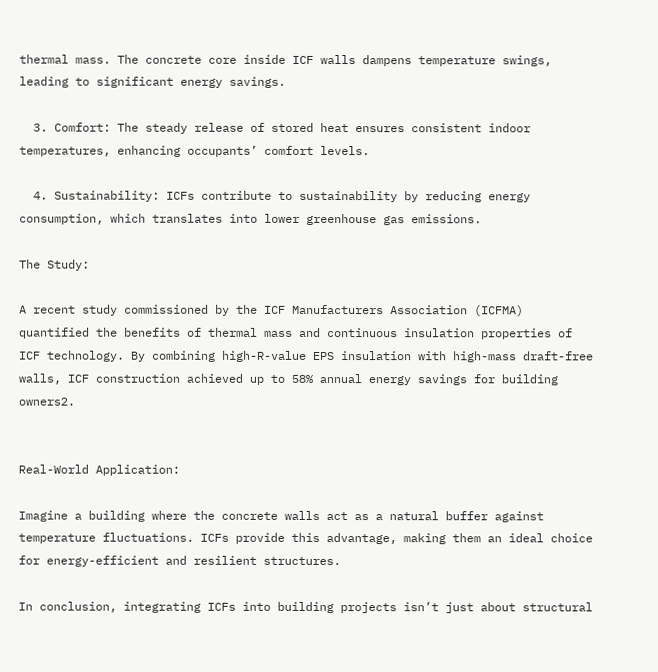thermal mass. The concrete core inside ICF walls dampens temperature swings, leading to significant energy savings.

  3. Comfort: The steady release of stored heat ensures consistent indoor temperatures, enhancing occupants’ comfort levels.

  4. Sustainability: ICFs contribute to sustainability by reducing energy consumption, which translates into lower greenhouse gas emissions.

The Study:

A recent study commissioned by the ICF Manufacturers Association (ICFMA) quantified the benefits of thermal mass and continuous insulation properties of ICF technology. By combining high-R-value EPS insulation with high-mass draft-free walls, ICF construction achieved up to 58% annual energy savings for building owners2.


Real-World Application:

Imagine a building where the concrete walls act as a natural buffer against temperature fluctuations. ICFs provide this advantage, making them an ideal choice for energy-efficient and resilient structures.

In conclusion, integrating ICFs into building projects isn’t just about structural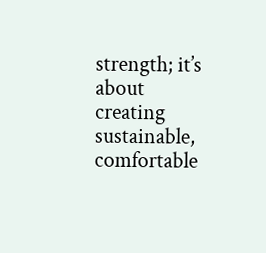strength; it’s about creating sustainable, comfortable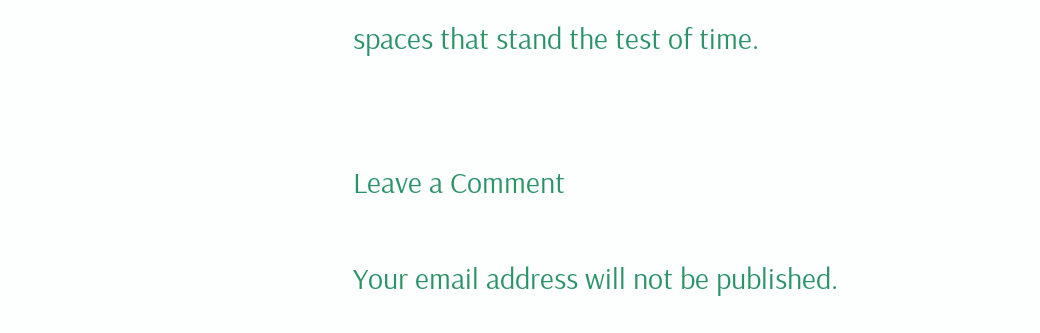spaces that stand the test of time.


Leave a Comment

Your email address will not be published.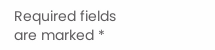Required fields are marked *